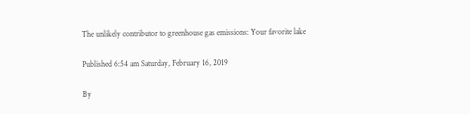The unlikely contributor to greenhouse gas emissions: Your favorite lake

Published 6:54 am Saturday, February 16, 2019

By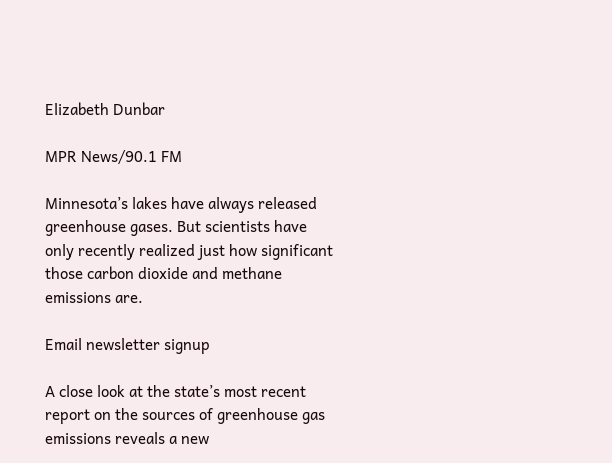Elizabeth Dunbar

MPR News/90.1 FM

Minnesota’s lakes have always released greenhouse gases. But scientists have only recently realized just how significant those carbon dioxide and methane emissions are.

Email newsletter signup

A close look at the state’s most recent report on the sources of greenhouse gas emissions reveals a new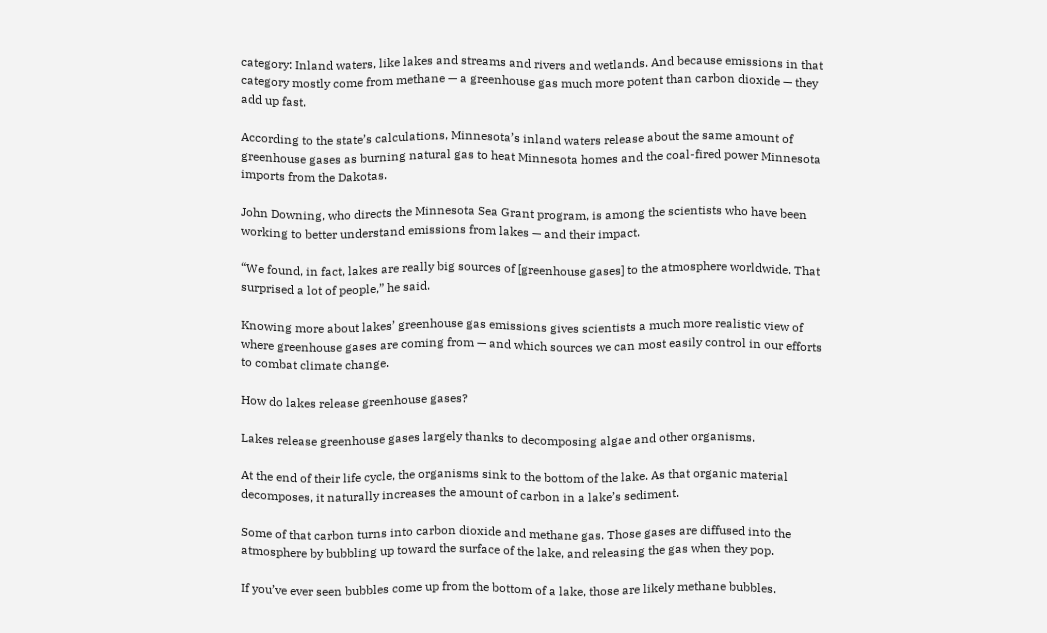category: Inland waters, like lakes and streams and rivers and wetlands. And because emissions in that category mostly come from methane — a greenhouse gas much more potent than carbon dioxide — they add up fast.

According to the state’s calculations, Minnesota’s inland waters release about the same amount of greenhouse gases as burning natural gas to heat Minnesota homes and the coal-fired power Minnesota imports from the Dakotas.

John Downing, who directs the Minnesota Sea Grant program, is among the scientists who have been working to better understand emissions from lakes — and their impact.

“We found, in fact, lakes are really big sources of [greenhouse gases] to the atmosphere worldwide. That surprised a lot of people,” he said.

Knowing more about lakes’ greenhouse gas emissions gives scientists a much more realistic view of where greenhouse gases are coming from — and which sources we can most easily control in our efforts to combat climate change.

How do lakes release greenhouse gases?

Lakes release greenhouse gases largely thanks to decomposing algae and other organisms.

At the end of their life cycle, the organisms sink to the bottom of the lake. As that organic material decomposes, it naturally increases the amount of carbon in a lake’s sediment.

Some of that carbon turns into carbon dioxide and methane gas. Those gases are diffused into the atmosphere by bubbling up toward the surface of the lake, and releasing the gas when they pop.

If you’ve ever seen bubbles come up from the bottom of a lake, those are likely methane bubbles.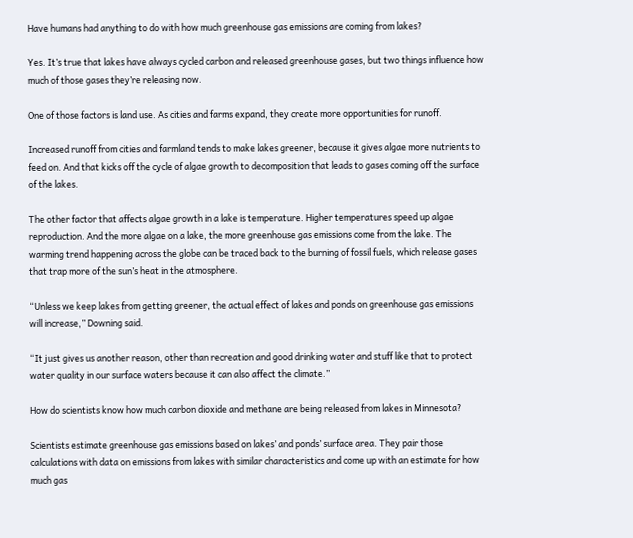Have humans had anything to do with how much greenhouse gas emissions are coming from lakes?

Yes. It’s true that lakes have always cycled carbon and released greenhouse gases, but two things influence how much of those gases they’re releasing now.

One of those factors is land use. As cities and farms expand, they create more opportunities for runoff.

Increased runoff from cities and farmland tends to make lakes greener, because it gives algae more nutrients to feed on. And that kicks off the cycle of algae growth to decomposition that leads to gases coming off the surface of the lakes.

The other factor that affects algae growth in a lake is temperature. Higher temperatures speed up algae reproduction. And the more algae on a lake, the more greenhouse gas emissions come from the lake. The warming trend happening across the globe can be traced back to the burning of fossil fuels, which release gases that trap more of the sun’s heat in the atmosphere.

“Unless we keep lakes from getting greener, the actual effect of lakes and ponds on greenhouse gas emissions will increase,” Downing said.

“It just gives us another reason, other than recreation and good drinking water and stuff like that to protect water quality in our surface waters because it can also affect the climate.”

How do scientists know how much carbon dioxide and methane are being released from lakes in Minnesota?

Scientists estimate greenhouse gas emissions based on lakes’ and ponds’ surface area. They pair those calculations with data on emissions from lakes with similar characteristics and come up with an estimate for how much gas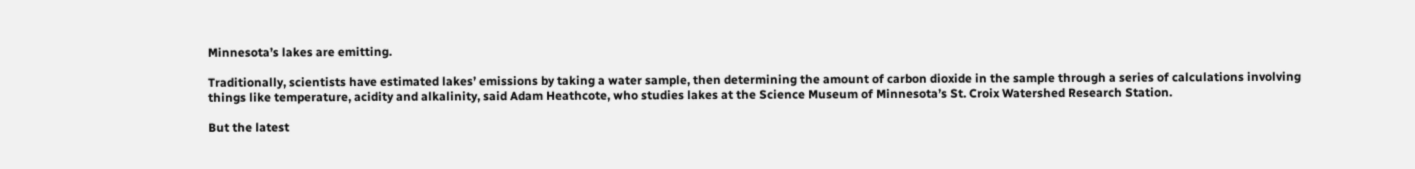Minnesota’s lakes are emitting.

Traditionally, scientists have estimated lakes’ emissions by taking a water sample, then determining the amount of carbon dioxide in the sample through a series of calculations involving things like temperature, acidity and alkalinity, said Adam Heathcote, who studies lakes at the Science Museum of Minnesota’s St. Croix Watershed Research Station.

But the latest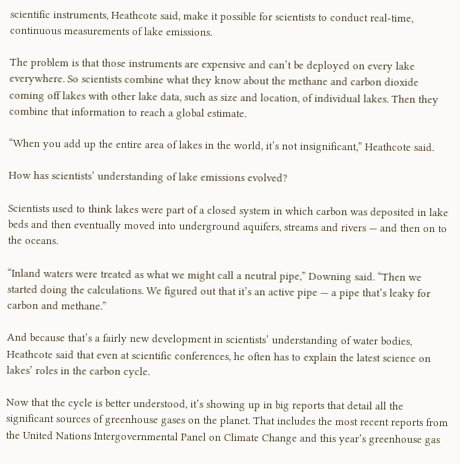scientific instruments, Heathcote said, make it possible for scientists to conduct real-time, continuous measurements of lake emissions.

The problem is that those instruments are expensive and can’t be deployed on every lake everywhere. So scientists combine what they know about the methane and carbon dioxide coming off lakes with other lake data, such as size and location, of individual lakes. Then they combine that information to reach a global estimate.

“When you add up the entire area of lakes in the world, it’s not insignificant,” Heathcote said.

How has scientists’ understanding of lake emissions evolved?

Scientists used to think lakes were part of a closed system in which carbon was deposited in lake beds and then eventually moved into underground aquifers, streams and rivers — and then on to the oceans.

“Inland waters were treated as what we might call a neutral pipe,” Downing said. “Then we started doing the calculations. We figured out that it’s an active pipe — a pipe that’s leaky for carbon and methane.”

And because that’s a fairly new development in scientists’ understanding of water bodies, Heathcote said that even at scientific conferences, he often has to explain the latest science on lakes’ roles in the carbon cycle.

Now that the cycle is better understood, it’s showing up in big reports that detail all the significant sources of greenhouse gases on the planet. That includes the most recent reports from the United Nations Intergovernmental Panel on Climate Change and this year’s greenhouse gas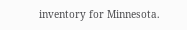inventory for Minnesota.